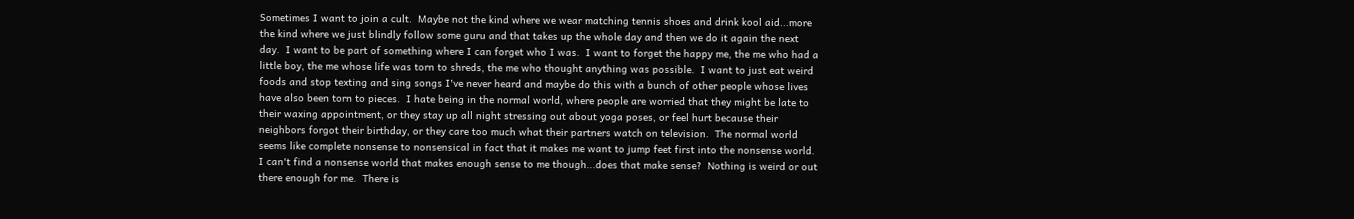Sometimes I want to join a cult.  Maybe not the kind where we wear matching tennis shoes and drink kool aid...more the kind where we just blindly follow some guru and that takes up the whole day and then we do it again the next day.  I want to be part of something where I can forget who I was.  I want to forget the happy me, the me who had a little boy, the me whose life was torn to shreds, the me who thought anything was possible.  I want to just eat weird foods and stop texting and sing songs I've never heard and maybe do this with a bunch of other people whose lives have also been torn to pieces.  I hate being in the normal world, where people are worried that they might be late to their waxing appointment, or they stay up all night stressing out about yoga poses, or feel hurt because their neighbors forgot their birthday, or they care too much what their partners watch on television.  The normal world seems like complete nonsense to nonsensical in fact that it makes me want to jump feet first into the nonsense world.  I can't find a nonsense world that makes enough sense to me though...does that make sense?  Nothing is weird or out there enough for me.  There is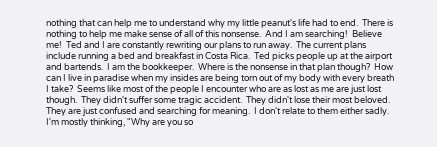nothing that can help me to understand why my little peanut's life had to end.  There is nothing to help me make sense of all of this nonsense.  And I am searching!  Believe me!  Ted and I are constantly rewriting our plans to run away.  The current plans include running a bed and breakfast in Costa Rica.  Ted picks people up at the airport and bartends.  I am the bookkeeper.  Where is the nonsense in that plan though?  How can I live in paradise when my insides are being torn out of my body with every breath I take?  Seems like most of the people I encounter who are as lost as me are just lost though.  They didn't suffer some tragic accident.  They didn't lose their most beloved.  They are just confused and searching for meaning.  I don't relate to them either sadly. I'm mostly thinking, "Why are you so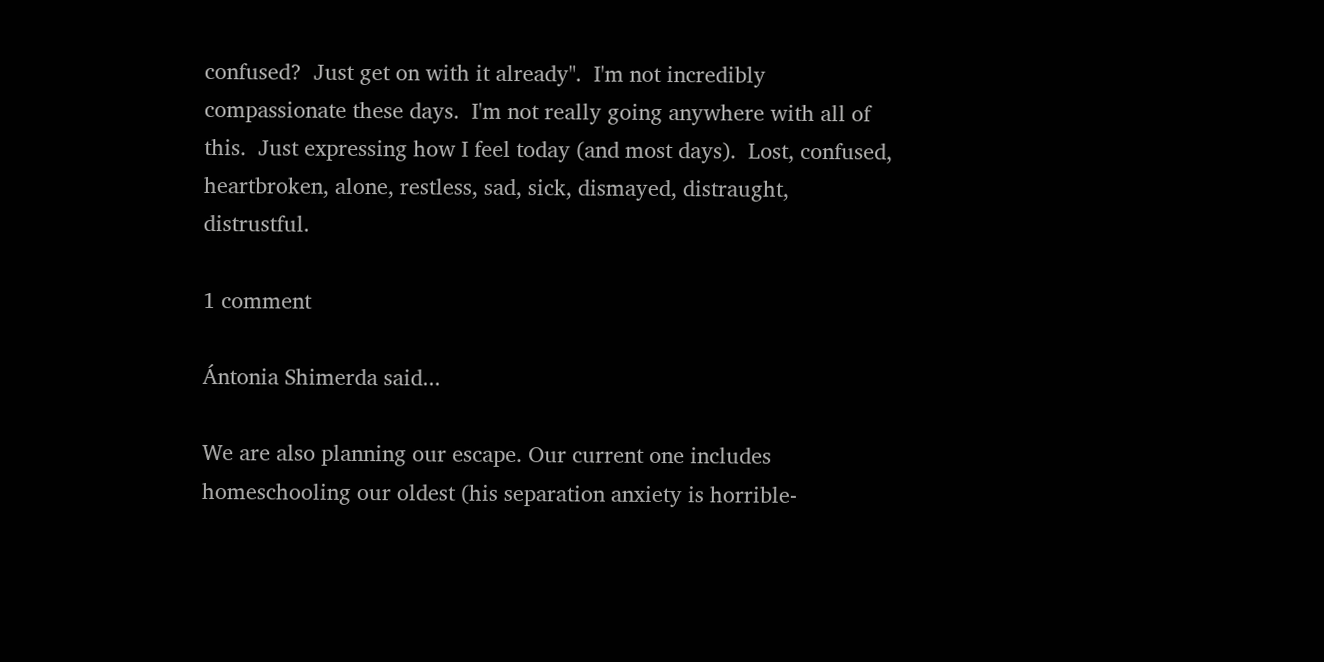confused?  Just get on with it already".  I'm not incredibly compassionate these days.  I'm not really going anywhere with all of this.  Just expressing how I feel today (and most days).  Lost, confused, heartbroken, alone, restless, sad, sick, dismayed, distraught, distrustful.

1 comment

Ántonia Shimerda said...

We are also planning our escape. Our current one includes homeschooling our oldest (his separation anxiety is horrible-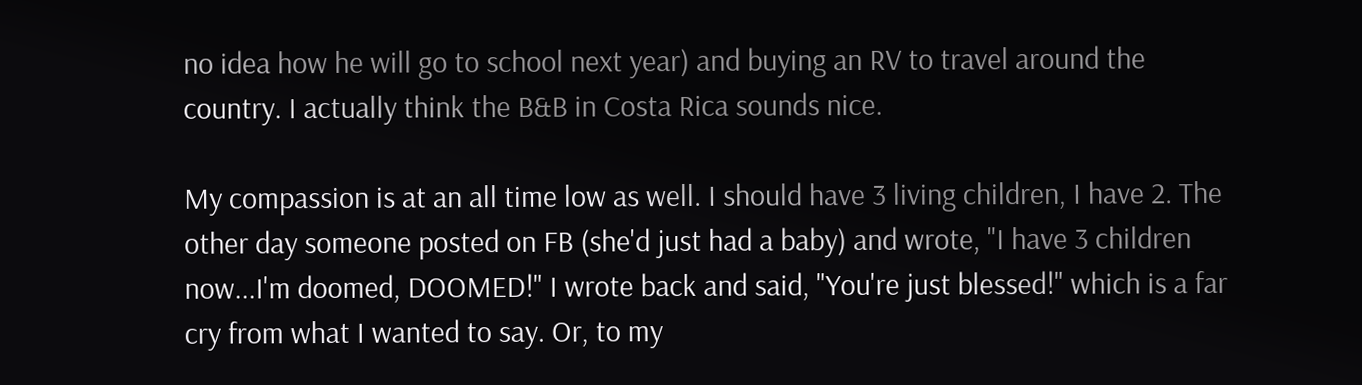no idea how he will go to school next year) and buying an RV to travel around the country. I actually think the B&B in Costa Rica sounds nice.

My compassion is at an all time low as well. I should have 3 living children, I have 2. The other day someone posted on FB (she'd just had a baby) and wrote, "I have 3 children now...I'm doomed, DOOMED!" I wrote back and said, "You're just blessed!" which is a far cry from what I wanted to say. Or, to my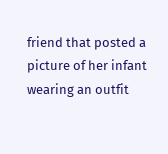friend that posted a picture of her infant wearing an outfit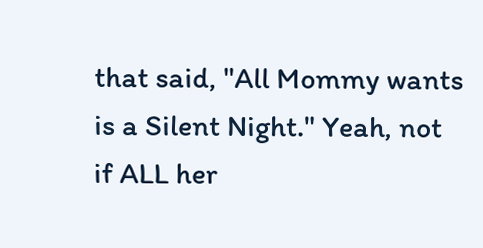that said, "All Mommy wants is a Silent Night." Yeah, not if ALL her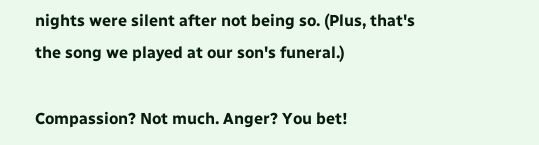nights were silent after not being so. (Plus, that's the song we played at our son's funeral.)

Compassion? Not much. Anger? You bet!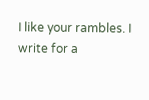I like your rambles. I write for a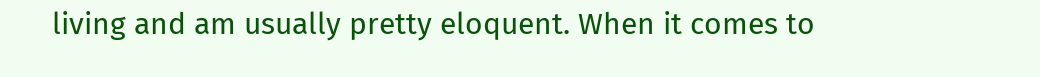living and am usually pretty eloquent. When it comes to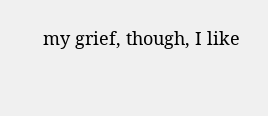my grief, though, I like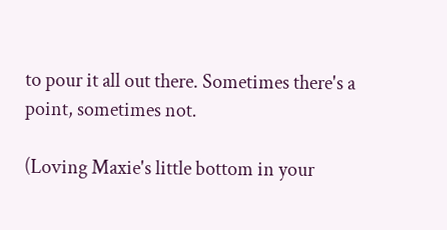to pour it all out there. Sometimes there's a point, sometimes not.

(Loving Maxie's little bottom in your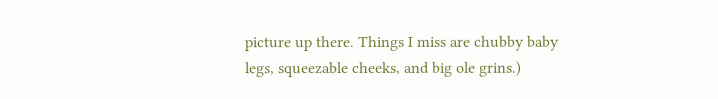picture up there. Things I miss are chubby baby legs, squeezable cheeks, and big ole grins.)